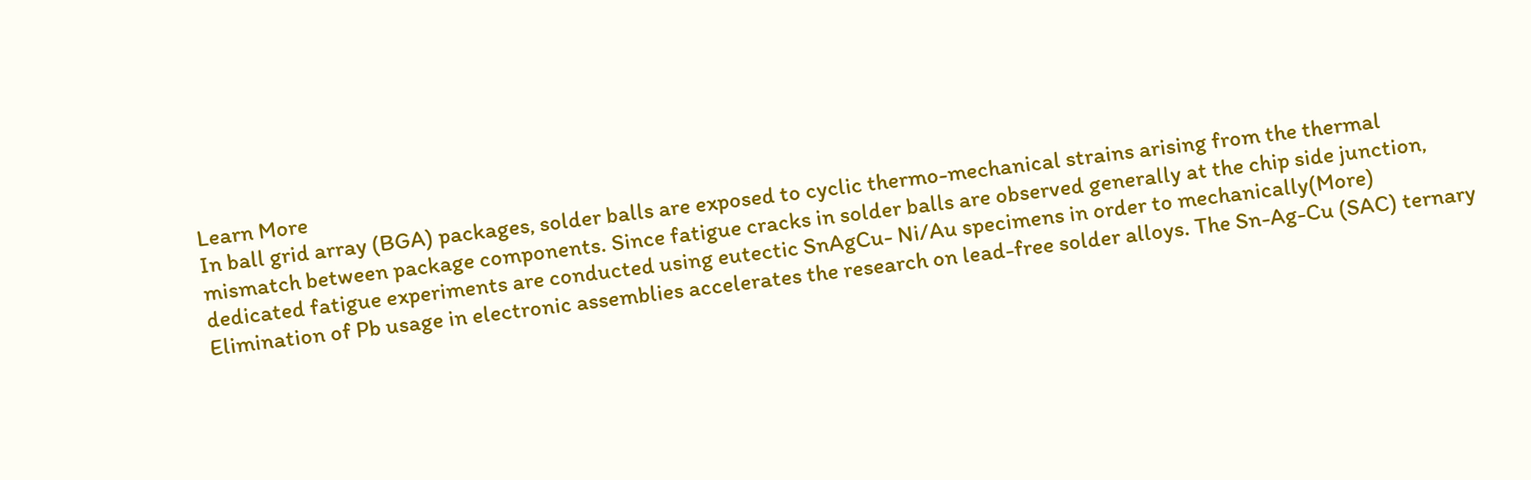Learn More
In ball grid array (BGA) packages, solder balls are exposed to cyclic thermo-mechanical strains arising from the thermal mismatch between package components. Since fatigue cracks in solder balls are observed generally at the chip side junction, dedicated fatigue experiments are conducted using eutectic SnAgCu- Ni/Au specimens in order to mechanically(More)
Elimination of Pb usage in electronic assemblies accelerates the research on lead-free solder alloys. The Sn-Ag-Cu (SAC) ternary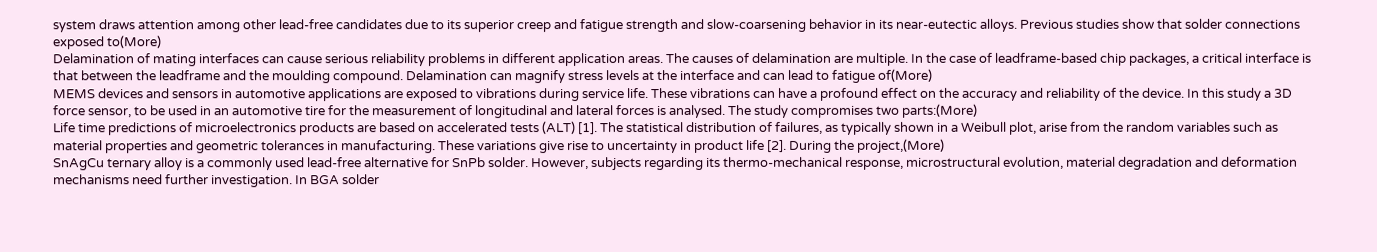system draws attention among other lead-free candidates due to its superior creep and fatigue strength and slow-coarsening behavior in its near-eutectic alloys. Previous studies show that solder connections exposed to(More)
Delamination of mating interfaces can cause serious reliability problems in different application areas. The causes of delamination are multiple. In the case of leadframe-based chip packages, a critical interface is that between the leadframe and the moulding compound. Delamination can magnify stress levels at the interface and can lead to fatigue of(More)
MEMS devices and sensors in automotive applications are exposed to vibrations during service life. These vibrations can have a profound effect on the accuracy and reliability of the device. In this study a 3D force sensor, to be used in an automotive tire for the measurement of longitudinal and lateral forces is analysed. The study compromises two parts:(More)
Life time predictions of microelectronics products are based on accelerated tests (ALT) [1]. The statistical distribution of failures, as typically shown in a Weibull plot, arise from the random variables such as material properties and geometric tolerances in manufacturing. These variations give rise to uncertainty in product life [2]. During the project,(More)
SnAgCu ternary alloy is a commonly used lead-free alternative for SnPb solder. However, subjects regarding its thermo-mechanical response, microstructural evolution, material degradation and deformation mechanisms need further investigation. In BGA solder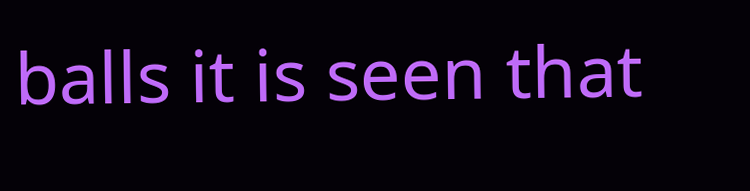balls it is seen that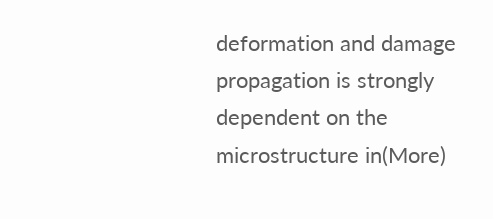deformation and damage propagation is strongly dependent on the microstructure in(More)